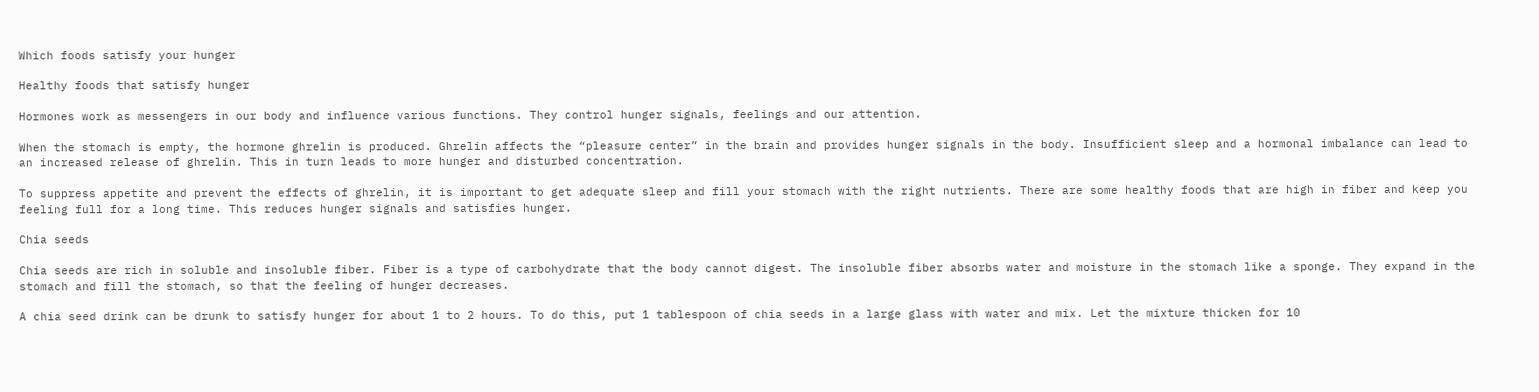Which foods satisfy your hunger

Healthy foods that satisfy hunger

Hormones work as messengers in our body and influence various functions. They control hunger signals, feelings and our attention.

When the stomach is empty, the hormone ghrelin is produced. Ghrelin affects the “pleasure center” in the brain and provides hunger signals in the body. Insufficient sleep and a hormonal imbalance can lead to an increased release of ghrelin. This in turn leads to more hunger and disturbed concentration.

To suppress appetite and prevent the effects of ghrelin, it is important to get adequate sleep and fill your stomach with the right nutrients. There are some healthy foods that are high in fiber and keep you feeling full for a long time. This reduces hunger signals and satisfies hunger.

Chia seeds

Chia seeds are rich in soluble and insoluble fiber. Fiber is a type of carbohydrate that the body cannot digest. The insoluble fiber absorbs water and moisture in the stomach like a sponge. They expand in the stomach and fill the stomach, so that the feeling of hunger decreases.

A chia seed drink can be drunk to satisfy hunger for about 1 to 2 hours. To do this, put 1 tablespoon of chia seeds in a large glass with water and mix. Let the mixture thicken for 10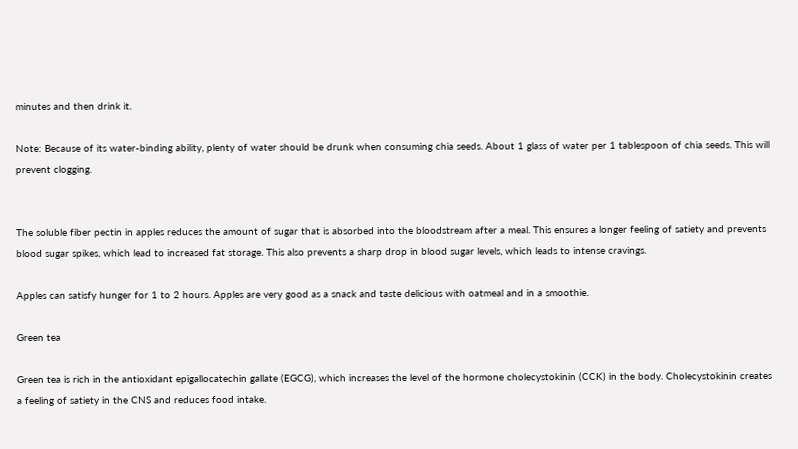minutes and then drink it.

Note: Because of its water-binding ability, plenty of water should be drunk when consuming chia seeds. About 1 glass of water per 1 tablespoon of chia seeds. This will prevent clogging.


The soluble fiber pectin in apples reduces the amount of sugar that is absorbed into the bloodstream after a meal. This ensures a longer feeling of satiety and prevents blood sugar spikes, which lead to increased fat storage. This also prevents a sharp drop in blood sugar levels, which leads to intense cravings.

Apples can satisfy hunger for 1 to 2 hours. Apples are very good as a snack and taste delicious with oatmeal and in a smoothie.

Green tea

Green tea is rich in the antioxidant epigallocatechin gallate (EGCG), which increases the level of the hormone cholecystokinin (CCK) in the body. Cholecystokinin creates a feeling of satiety in the CNS and reduces food intake.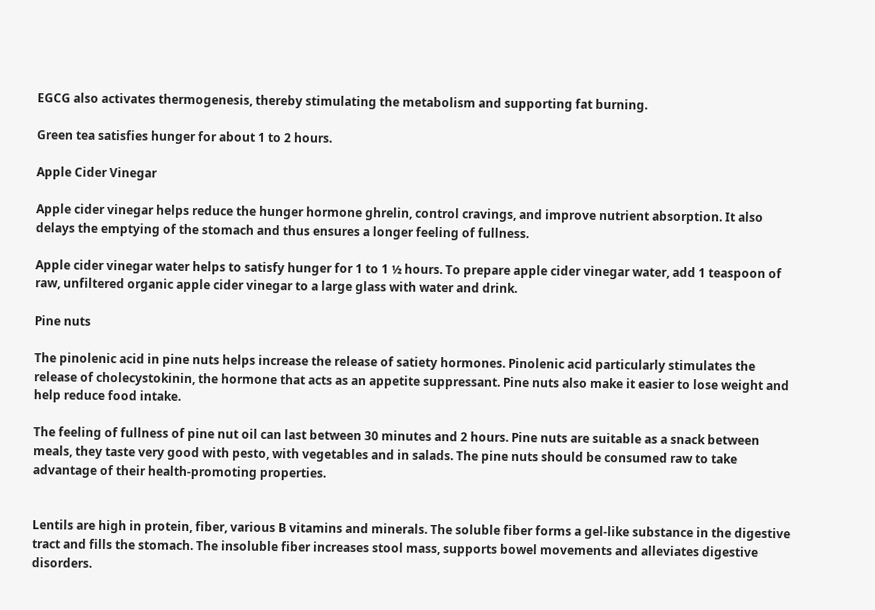EGCG also activates thermogenesis, thereby stimulating the metabolism and supporting fat burning.

Green tea satisfies hunger for about 1 to 2 hours.

Apple Cider Vinegar

Apple cider vinegar helps reduce the hunger hormone ghrelin, control cravings, and improve nutrient absorption. It also delays the emptying of the stomach and thus ensures a longer feeling of fullness.

Apple cider vinegar water helps to satisfy hunger for 1 to 1 ½ hours. To prepare apple cider vinegar water, add 1 teaspoon of raw, unfiltered organic apple cider vinegar to a large glass with water and drink.

Pine nuts

The pinolenic acid in pine nuts helps increase the release of satiety hormones. Pinolenic acid particularly stimulates the release of cholecystokinin, the hormone that acts as an appetite suppressant. Pine nuts also make it easier to lose weight and help reduce food intake.

The feeling of fullness of pine nut oil can last between 30 minutes and 2 hours. Pine nuts are suitable as a snack between meals, they taste very good with pesto, with vegetables and in salads. The pine nuts should be consumed raw to take advantage of their health-promoting properties.


Lentils are high in protein, fiber, various B vitamins and minerals. The soluble fiber forms a gel-like substance in the digestive tract and fills the stomach. The insoluble fiber increases stool mass, supports bowel movements and alleviates digestive disorders.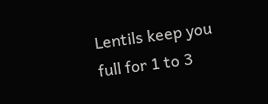Lentils keep you full for 1 to 3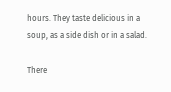hours. They taste delicious in a soup, as a side dish or in a salad.

There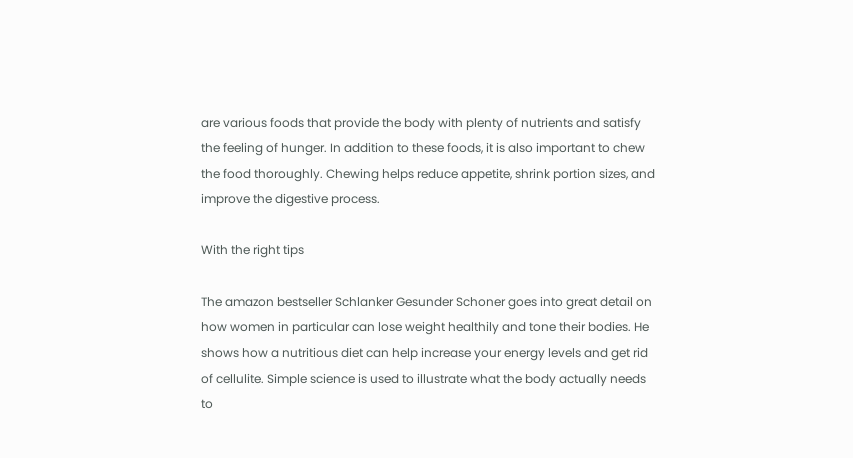are various foods that provide the body with plenty of nutrients and satisfy the feeling of hunger. In addition to these foods, it is also important to chew the food thoroughly. Chewing helps reduce appetite, shrink portion sizes, and improve the digestive process.

With the right tips

The amazon bestseller Schlanker Gesunder Schoner goes into great detail on how women in particular can lose weight healthily and tone their bodies. He shows how a nutritious diet can help increase your energy levels and get rid of cellulite. Simple science is used to illustrate what the body actually needs to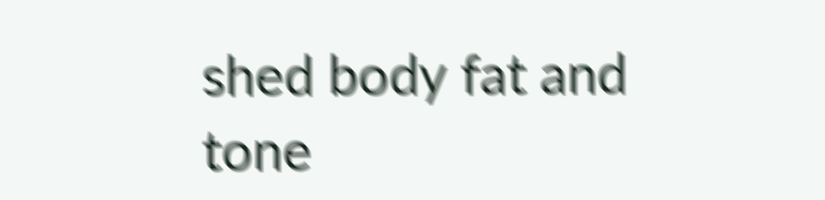shed body fat and tone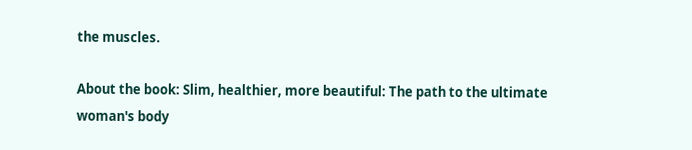the muscles.

About the book: Slim, healthier, more beautiful: The path to the ultimate woman's body